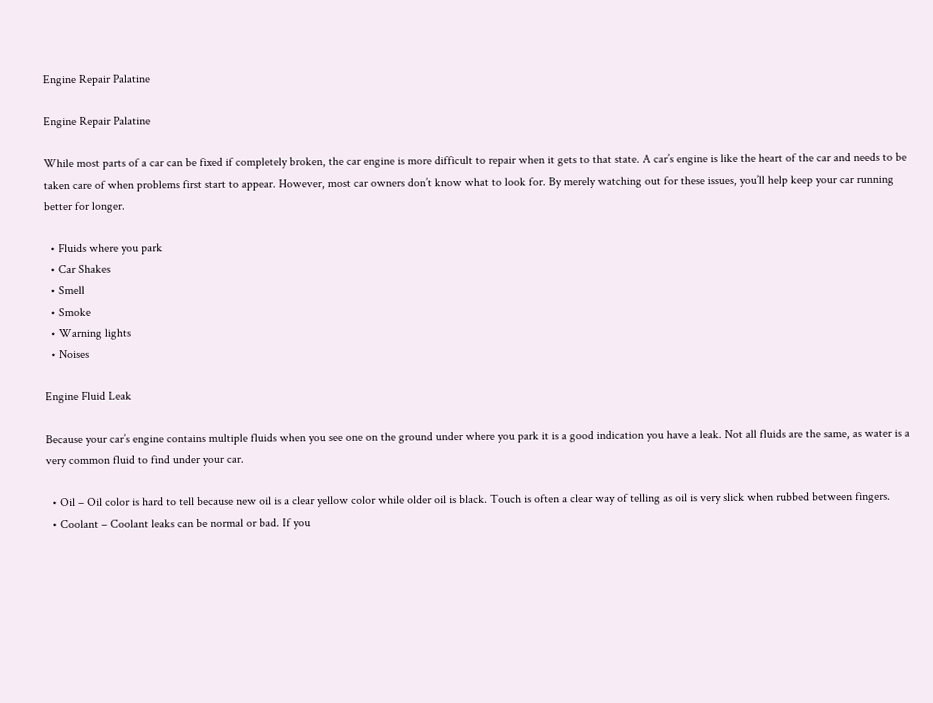Engine Repair Palatine

Engine Repair Palatine

While most parts of a car can be fixed if completely broken, the car engine is more difficult to repair when it gets to that state. A car’s engine is like the heart of the car and needs to be taken care of when problems first start to appear. However, most car owners don’t know what to look for. By merely watching out for these issues, you’ll help keep your car running better for longer.

  • Fluids where you park
  • Car Shakes
  • Smell
  • Smoke
  • Warning lights
  • Noises

Engine Fluid Leak

Because your car’s engine contains multiple fluids when you see one on the ground under where you park it is a good indication you have a leak. Not all fluids are the same, as water is a very common fluid to find under your car.

  • Oil – Oil color is hard to tell because new oil is a clear yellow color while older oil is black. Touch is often a clear way of telling as oil is very slick when rubbed between fingers.
  • Coolant – Coolant leaks can be normal or bad. If you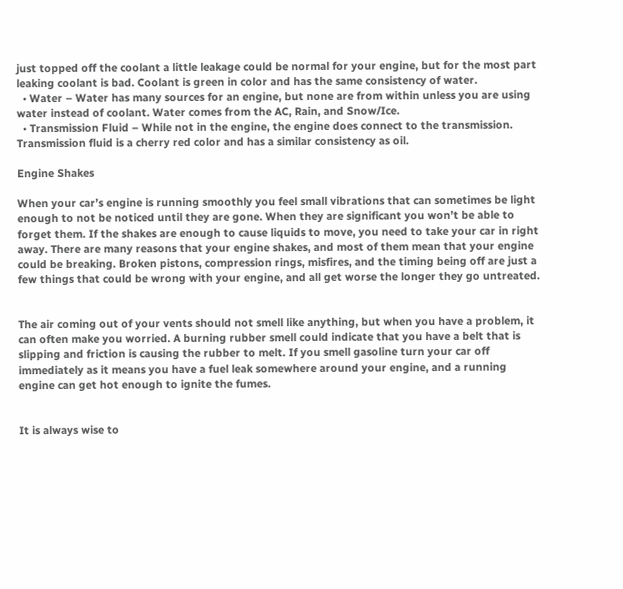just topped off the coolant a little leakage could be normal for your engine, but for the most part leaking coolant is bad. Coolant is green in color and has the same consistency of water.
  • Water – Water has many sources for an engine, but none are from within unless you are using water instead of coolant. Water comes from the AC, Rain, and Snow/Ice.
  • Transmission Fluid – While not in the engine, the engine does connect to the transmission. Transmission fluid is a cherry red color and has a similar consistency as oil.

Engine Shakes

When your car’s engine is running smoothly you feel small vibrations that can sometimes be light enough to not be noticed until they are gone. When they are significant you won’t be able to forget them. If the shakes are enough to cause liquids to move, you need to take your car in right away. There are many reasons that your engine shakes, and most of them mean that your engine could be breaking. Broken pistons, compression rings, misfires, and the timing being off are just a few things that could be wrong with your engine, and all get worse the longer they go untreated.


The air coming out of your vents should not smell like anything, but when you have a problem, it can often make you worried. A burning rubber smell could indicate that you have a belt that is slipping and friction is causing the rubber to melt. If you smell gasoline turn your car off immediately as it means you have a fuel leak somewhere around your engine, and a running engine can get hot enough to ignite the fumes.


It is always wise to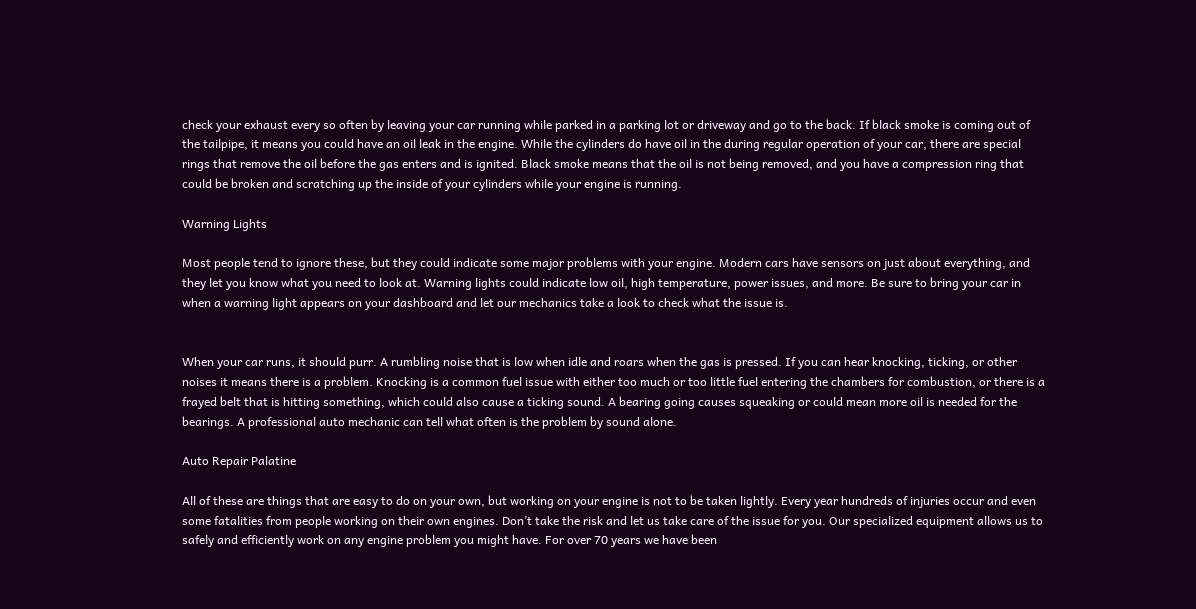check your exhaust every so often by leaving your car running while parked in a parking lot or driveway and go to the back. If black smoke is coming out of the tailpipe, it means you could have an oil leak in the engine. While the cylinders do have oil in the during regular operation of your car, there are special rings that remove the oil before the gas enters and is ignited. Black smoke means that the oil is not being removed, and you have a compression ring that could be broken and scratching up the inside of your cylinders while your engine is running.

Warning Lights

Most people tend to ignore these, but they could indicate some major problems with your engine. Modern cars have sensors on just about everything, and they let you know what you need to look at. Warning lights could indicate low oil, high temperature, power issues, and more. Be sure to bring your car in when a warning light appears on your dashboard and let our mechanics take a look to check what the issue is.


When your car runs, it should purr. A rumbling noise that is low when idle and roars when the gas is pressed. If you can hear knocking, ticking, or other noises it means there is a problem. Knocking is a common fuel issue with either too much or too little fuel entering the chambers for combustion, or there is a frayed belt that is hitting something, which could also cause a ticking sound. A bearing going causes squeaking or could mean more oil is needed for the bearings. A professional auto mechanic can tell what often is the problem by sound alone.

Auto Repair Palatine

All of these are things that are easy to do on your own, but working on your engine is not to be taken lightly. Every year hundreds of injuries occur and even some fatalities from people working on their own engines. Don’t take the risk and let us take care of the issue for you. Our specialized equipment allows us to safely and efficiently work on any engine problem you might have. For over 70 years we have been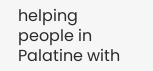helping people in Palatine with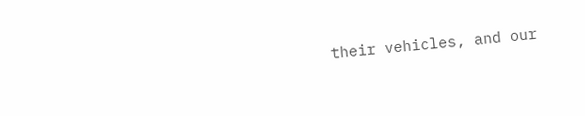their vehicles, and our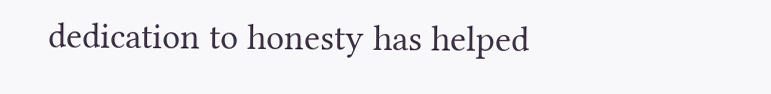dedication to honesty has helped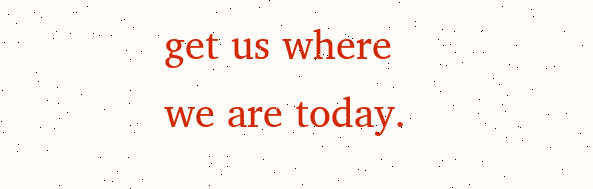get us where we are today.